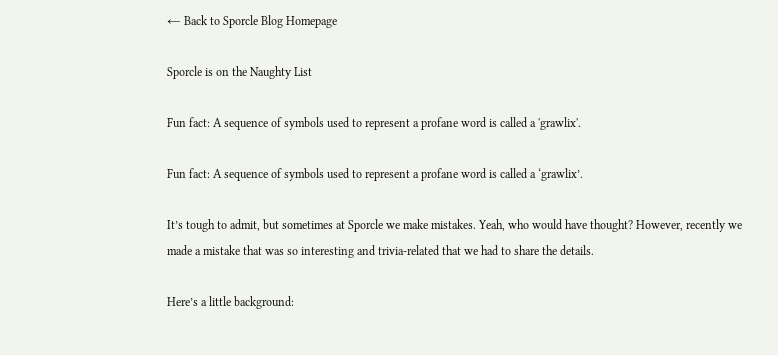← Back to Sporcle Blog Homepage

Sporcle is on the Naughty List

Fun fact: A sequence of symbols used to represent a profane word is called a 'grawlix'.

Fun fact: A sequence of symbols used to represent a profane word is called a ‘grawlix’.

It’s tough to admit, but sometimes at Sporcle we make mistakes. Yeah, who would have thought? However, recently we made a mistake that was so interesting and trivia-related that we had to share the details.

Here’s a little background: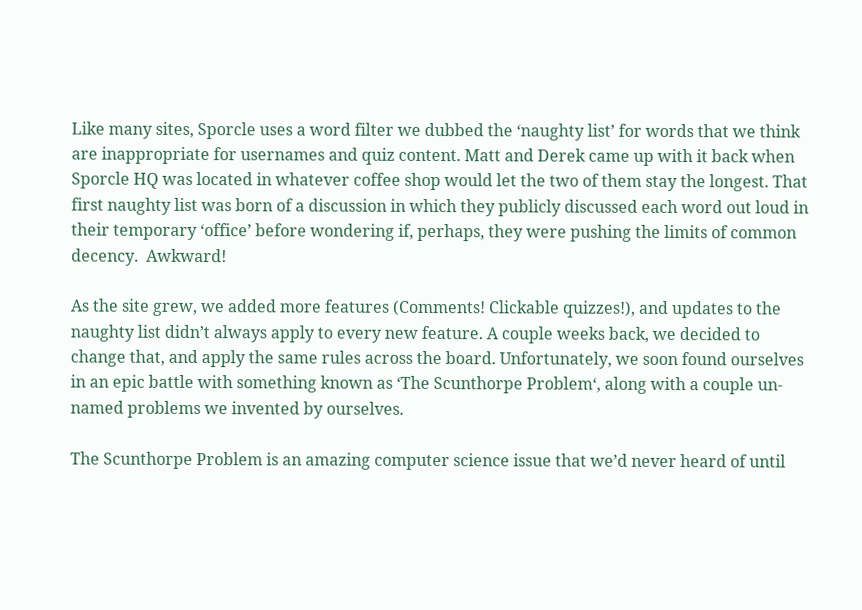Like many sites, Sporcle uses a word filter we dubbed the ‘naughty list’ for words that we think are inappropriate for usernames and quiz content. Matt and Derek came up with it back when Sporcle HQ was located in whatever coffee shop would let the two of them stay the longest. That first naughty list was born of a discussion in which they publicly discussed each word out loud in their temporary ‘office’ before wondering if, perhaps, they were pushing the limits of common decency.  Awkward!

As the site grew, we added more features (Comments! Clickable quizzes!), and updates to the naughty list didn’t always apply to every new feature. A couple weeks back, we decided to change that, and apply the same rules across the board. Unfortunately, we soon found ourselves in an epic battle with something known as ‘The Scunthorpe Problem‘, along with a couple un-named problems we invented by ourselves.

The Scunthorpe Problem is an amazing computer science issue that we’d never heard of until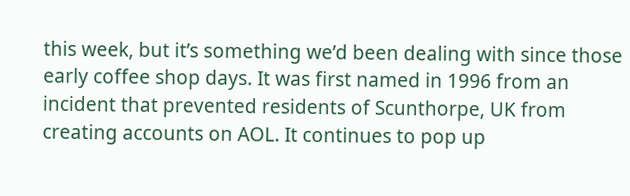this week, but it’s something we’d been dealing with since those early coffee shop days. It was first named in 1996 from an incident that prevented residents of Scunthorpe, UK from creating accounts on AOL. It continues to pop up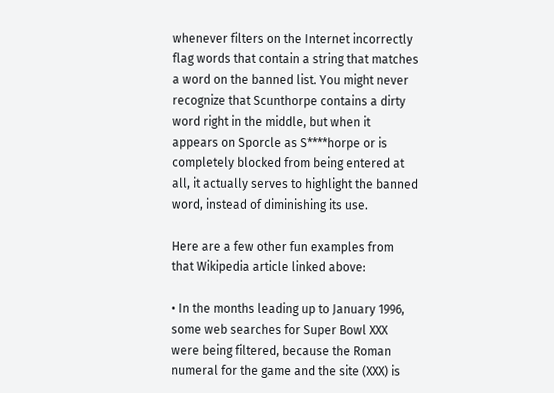whenever filters on the Internet incorrectly flag words that contain a string that matches a word on the banned list. You might never recognize that Scunthorpe contains a dirty word right in the middle, but when it appears on Sporcle as S****horpe or is completely blocked from being entered at all, it actually serves to highlight the banned word, instead of diminishing its use.

Here are a few other fun examples from that Wikipedia article linked above:

• In the months leading up to January 1996, some web searches for Super Bowl XXX were being filtered, because the Roman numeral for the game and the site (XXX) is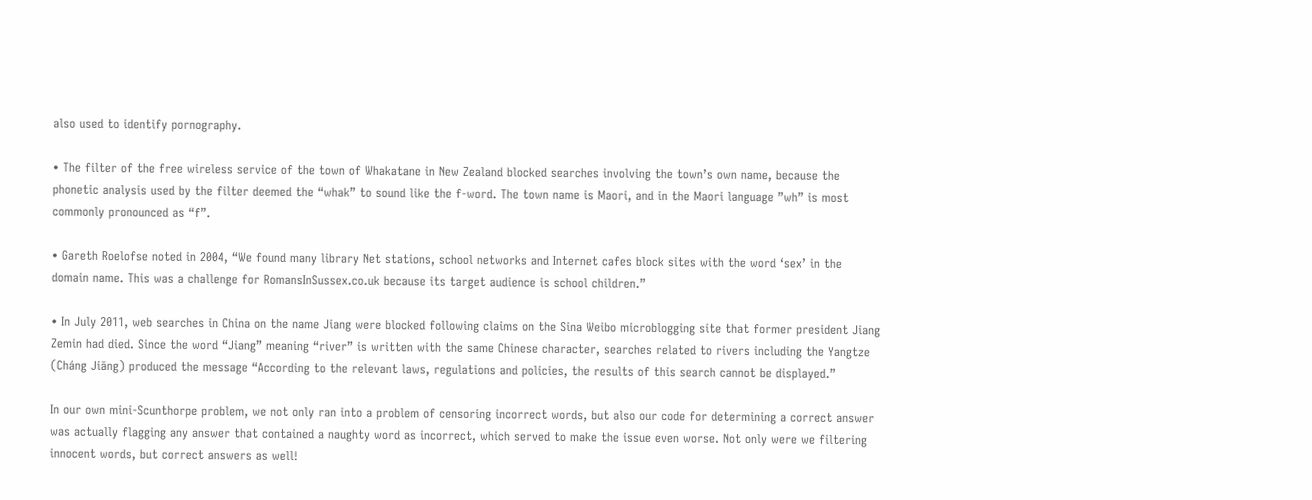also used to identify pornography.

• The filter of the free wireless service of the town of Whakatane in New Zealand blocked searches involving the town’s own name, because the phonetic analysis used by the filter deemed the “whak” to sound like the f-word. The town name is Maori, and in the Maori language ”wh” is most commonly pronounced as “f”.

• Gareth Roelofse noted in 2004, “We found many library Net stations, school networks and Internet cafes block sites with the word ‘sex’ in the domain name. This was a challenge for RomansInSussex.co.uk because its target audience is school children.”

• In July 2011, web searches in China on the name Jiang were blocked following claims on the Sina Weibo microblogging site that former president Jiang Zemin had died. Since the word “Jiang” meaning “river” is written with the same Chinese character, searches related to rivers including the Yangtze (Cháng Jiāng) produced the message “According to the relevant laws, regulations and policies, the results of this search cannot be displayed.”

In our own mini-Scunthorpe problem, we not only ran into a problem of censoring incorrect words, but also our code for determining a correct answer was actually flagging any answer that contained a naughty word as incorrect, which served to make the issue even worse. Not only were we filtering innocent words, but correct answers as well!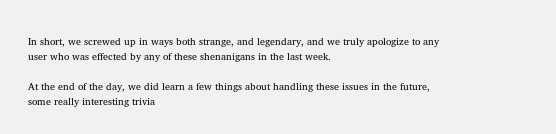In short, we screwed up in ways both strange, and legendary, and we truly apologize to any user who was effected by any of these shenanigans in the last week.

At the end of the day, we did learn a few things about handling these issues in the future, some really interesting trivia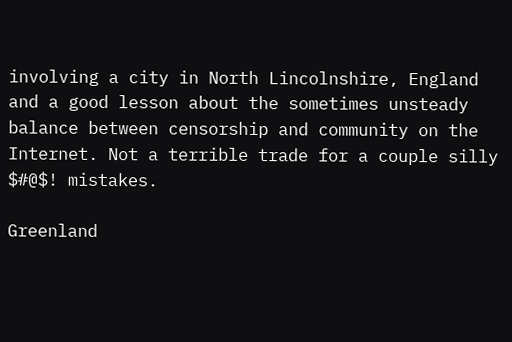involving a city in North Lincolnshire, England and a good lesson about the sometimes unsteady balance between censorship and community on the Internet. Not a terrible trade for a couple silly $#@$! mistakes.

Greenland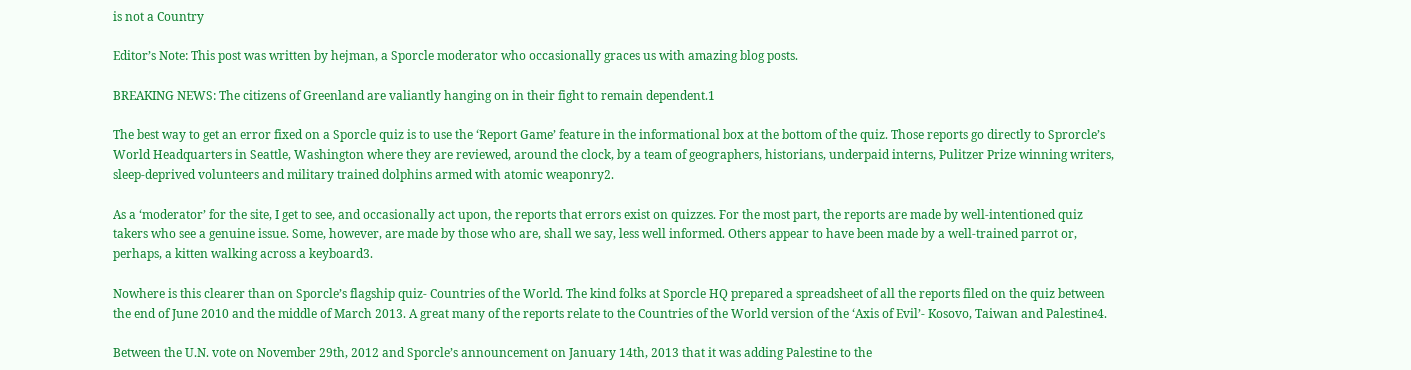is not a Country

Editor’s Note: This post was written by hejman, a Sporcle moderator who occasionally graces us with amazing blog posts.

BREAKING NEWS: The citizens of Greenland are valiantly hanging on in their fight to remain dependent.1

The best way to get an error fixed on a Sporcle quiz is to use the ‘Report Game’ feature in the informational box at the bottom of the quiz. Those reports go directly to Sprorcle’s World Headquarters in Seattle, Washington where they are reviewed, around the clock, by a team of geographers, historians, underpaid interns, Pulitzer Prize winning writers, sleep-deprived volunteers and military trained dolphins armed with atomic weaponry2.

As a ‘moderator’ for the site, I get to see, and occasionally act upon, the reports that errors exist on quizzes. For the most part, the reports are made by well-intentioned quiz takers who see a genuine issue. Some, however, are made by those who are, shall we say, less well informed. Others appear to have been made by a well-trained parrot or, perhaps, a kitten walking across a keyboard3.

Nowhere is this clearer than on Sporcle’s flagship quiz- Countries of the World. The kind folks at Sporcle HQ prepared a spreadsheet of all the reports filed on the quiz between the end of June 2010 and the middle of March 2013. A great many of the reports relate to the Countries of the World version of the ‘Axis of Evil’- Kosovo, Taiwan and Palestine4.

Between the U.N. vote on November 29th, 2012 and Sporcle’s announcement on January 14th, 2013 that it was adding Palestine to the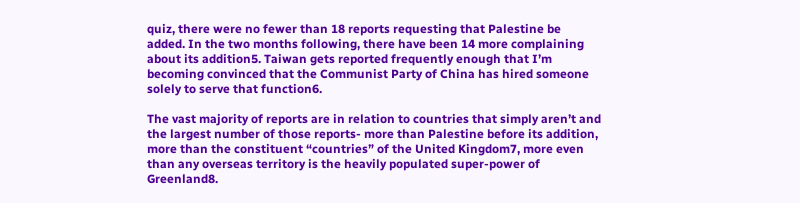quiz, there were no fewer than 18 reports requesting that Palestine be added. In the two months following, there have been 14 more complaining about its addition5. Taiwan gets reported frequently enough that I’m becoming convinced that the Communist Party of China has hired someone solely to serve that function6.

The vast majority of reports are in relation to countries that simply aren’t and the largest number of those reports- more than Palestine before its addition, more than the constituent “countries” of the United Kingdom7, more even than any overseas territory is the heavily populated super-power of Greenland8.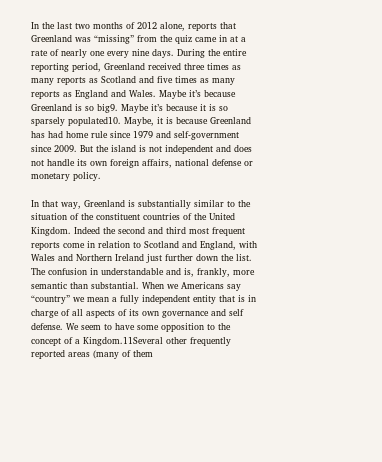In the last two months of 2012 alone, reports that Greenland was “missing” from the quiz came in at a rate of nearly one every nine days. During the entire reporting period, Greenland received three times as many reports as Scotland and five times as many reports as England and Wales. Maybe it’s because Greenland is so big9. Maybe it’s because it is so sparsely populated10. Maybe, it is because Greenland has had home rule since 1979 and self-government since 2009. But the island is not independent and does not handle its own foreign affairs, national defense or monetary policy.

In that way, Greenland is substantially similar to the situation of the constituent countries of the United Kingdom. Indeed the second and third most frequent reports come in relation to Scotland and England, with Wales and Northern Ireland just further down the list. The confusion in understandable and is, frankly, more semantic than substantial. When we Americans say “country” we mean a fully independent entity that is in charge of all aspects of its own governance and self defense. We seem to have some opposition to the concept of a Kingdom.11Several other frequently reported areas (many of them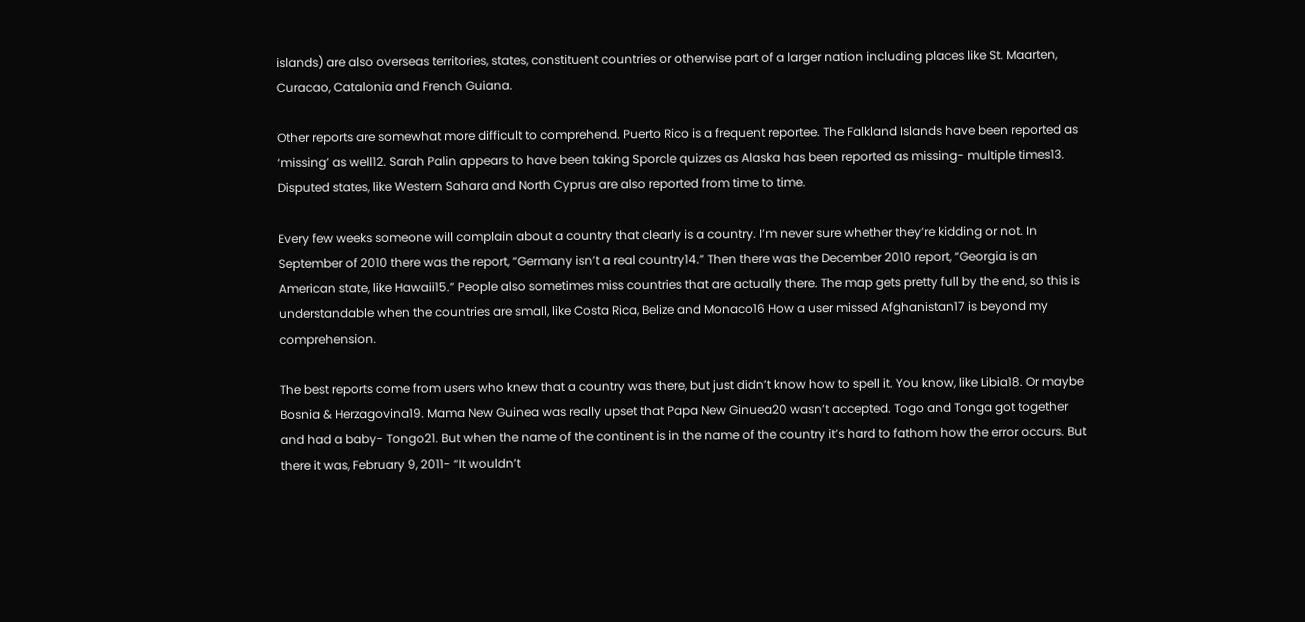islands) are also overseas territories, states, constituent countries or otherwise part of a larger nation including places like St. Maarten, Curacao, Catalonia and French Guiana.

Other reports are somewhat more difficult to comprehend. Puerto Rico is a frequent reportee. The Falkland Islands have been reported as ‘missing’ as well12. Sarah Palin appears to have been taking Sporcle quizzes as Alaska has been reported as missing- multiple times13. Disputed states, like Western Sahara and North Cyprus are also reported from time to time.

Every few weeks someone will complain about a country that clearly is a country. I’m never sure whether they’re kidding or not. In September of 2010 there was the report, “Germany isn’t a real country14.” Then there was the December 2010 report, “Georgia is an American state, like Hawaii15.” People also sometimes miss countries that are actually there. The map gets pretty full by the end, so this is understandable when the countries are small, like Costa Rica, Belize and Monaco16 How a user missed Afghanistan17 is beyond my comprehension.

The best reports come from users who knew that a country was there, but just didn’t know how to spell it. You know, like Libia18. Or maybe Bosnia & Herzagovina19. Mama New Guinea was really upset that Papa New Ginuea20 wasn’t accepted. Togo and Tonga got together and had a baby- Tongo21. But when the name of the continent is in the name of the country it’s hard to fathom how the error occurs. But there it was, February 9, 2011- “It wouldn’t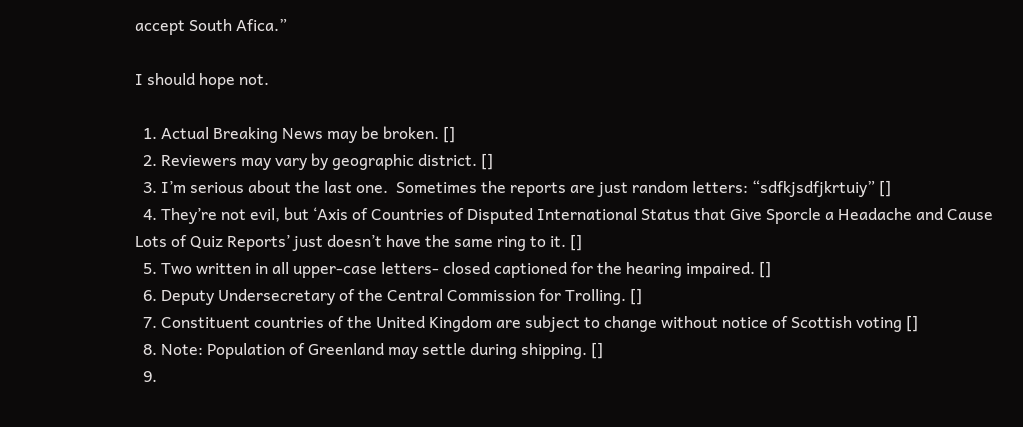accept South Afica.”

I should hope not.

  1. Actual Breaking News may be broken. []
  2. Reviewers may vary by geographic district. []
  3. I’m serious about the last one.  Sometimes the reports are just random letters: “sdfkjsdfjkrtuiy” []
  4. They’re not evil, but ‘Axis of Countries of Disputed International Status that Give Sporcle a Headache and Cause Lots of Quiz Reports’ just doesn’t have the same ring to it. []
  5. Two written in all upper-case letters- closed captioned for the hearing impaired. []
  6. Deputy Undersecretary of the Central Commission for Trolling. []
  7. Constituent countries of the United Kingdom are subject to change without notice of Scottish voting []
  8. Note: Population of Greenland may settle during shipping. []
  9.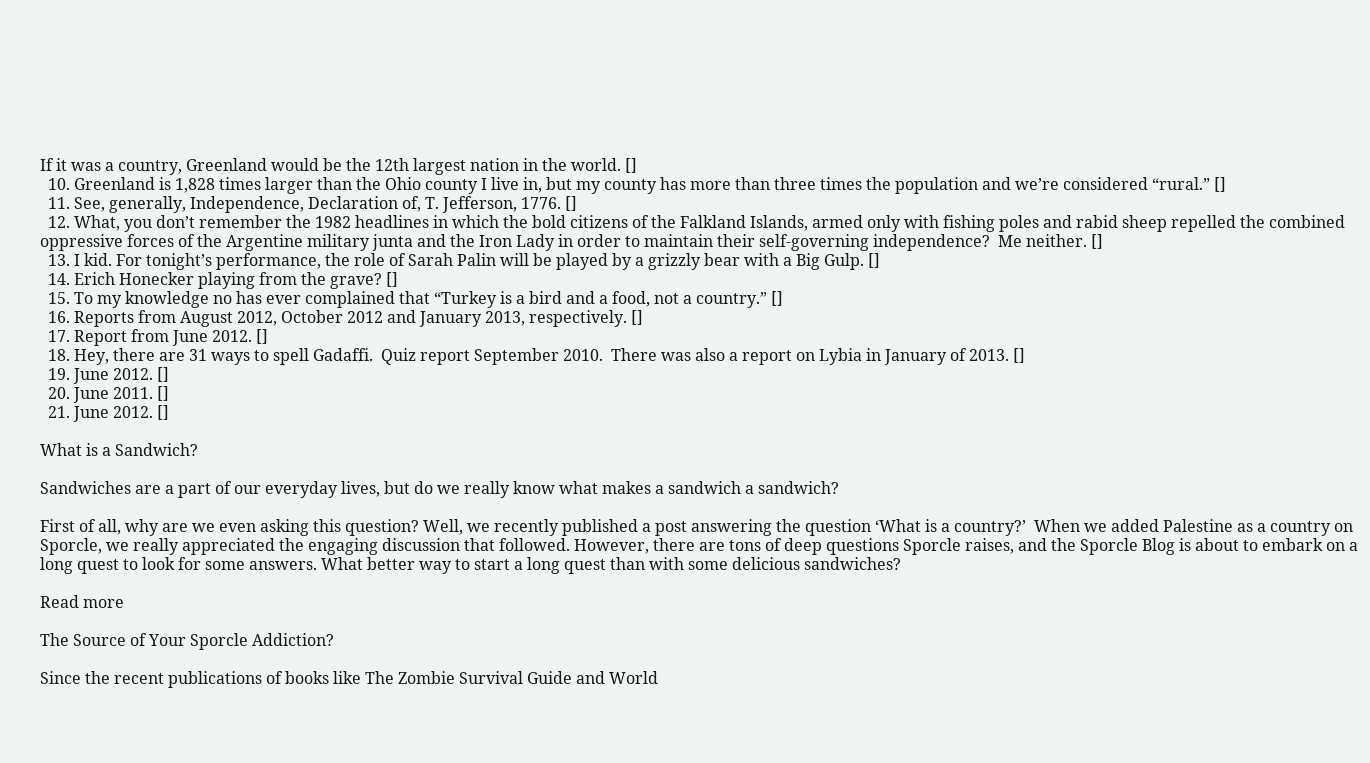If it was a country, Greenland would be the 12th largest nation in the world. []
  10. Greenland is 1,828 times larger than the Ohio county I live in, but my county has more than three times the population and we’re considered “rural.” []
  11. See, generally, Independence, Declaration of, T. Jefferson, 1776. []
  12. What, you don’t remember the 1982 headlines in which the bold citizens of the Falkland Islands, armed only with fishing poles and rabid sheep repelled the combined oppressive forces of the Argentine military junta and the Iron Lady in order to maintain their self-governing independence?  Me neither. []
  13. I kid. For tonight’s performance, the role of Sarah Palin will be played by a grizzly bear with a Big Gulp. []
  14. Erich Honecker playing from the grave? []
  15. To my knowledge no has ever complained that “Turkey is a bird and a food, not a country.” []
  16. Reports from August 2012, October 2012 and January 2013, respectively. []
  17. Report from June 2012. []
  18. Hey, there are 31 ways to spell Gadaffi.  Quiz report September 2010.  There was also a report on Lybia in January of 2013. []
  19. June 2012. []
  20. June 2011. []
  21. June 2012. []

What is a Sandwich?

Sandwiches are a part of our everyday lives, but do we really know what makes a sandwich a sandwich?

First of all, why are we even asking this question? Well, we recently published a post answering the question ‘What is a country?’  When we added Palestine as a country on Sporcle, we really appreciated the engaging discussion that followed. However, there are tons of deep questions Sporcle raises, and the Sporcle Blog is about to embark on a long quest to look for some answers. What better way to start a long quest than with some delicious sandwiches?

Read more

The Source of Your Sporcle Addiction?

Since the recent publications of books like The Zombie Survival Guide and World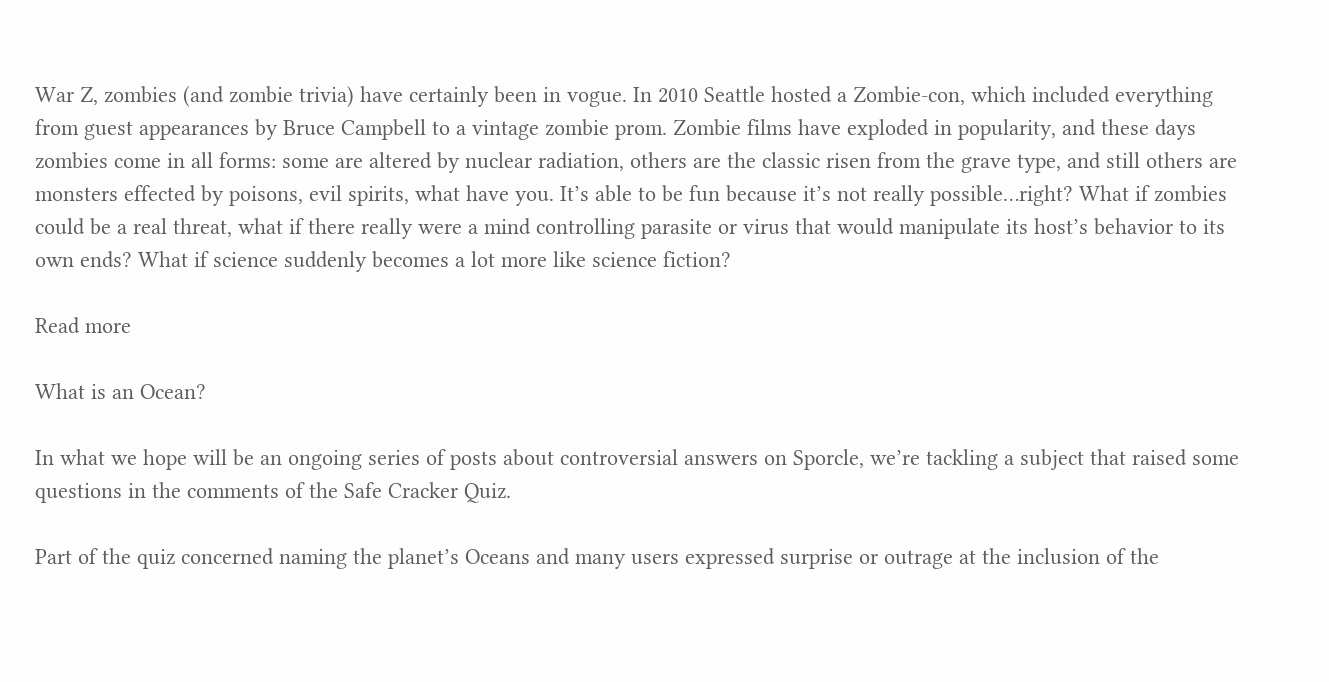War Z, zombies (and zombie trivia) have certainly been in vogue. In 2010 Seattle hosted a Zombie-con, which included everything from guest appearances by Bruce Campbell to a vintage zombie prom. Zombie films have exploded in popularity, and these days zombies come in all forms: some are altered by nuclear radiation, others are the classic risen from the grave type, and still others are monsters effected by poisons, evil spirits, what have you. It’s able to be fun because it’s not really possible…right? What if zombies could be a real threat, what if there really were a mind controlling parasite or virus that would manipulate its host’s behavior to its own ends? What if science suddenly becomes a lot more like science fiction?

Read more

What is an Ocean?

In what we hope will be an ongoing series of posts about controversial answers on Sporcle, we’re tackling a subject that raised some questions in the comments of the Safe Cracker Quiz.

Part of the quiz concerned naming the planet’s Oceans and many users expressed surprise or outrage at the inclusion of the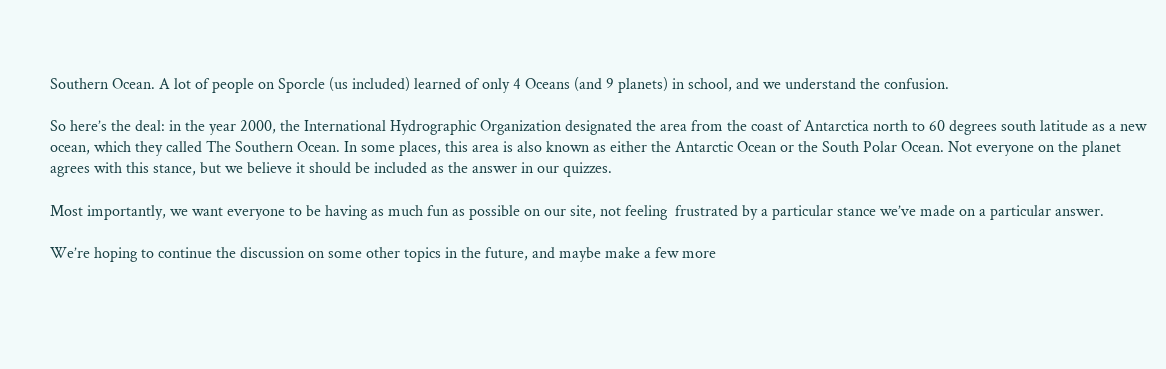Southern Ocean. A lot of people on Sporcle (us included) learned of only 4 Oceans (and 9 planets) in school, and we understand the confusion.

So here’s the deal: in the year 2000, the International Hydrographic Organization designated the area from the coast of Antarctica north to 60 degrees south latitude as a new ocean, which they called The Southern Ocean. In some places, this area is also known as either the Antarctic Ocean or the South Polar Ocean. Not everyone on the planet agrees with this stance, but we believe it should be included as the answer in our quizzes.

Most importantly, we want everyone to be having as much fun as possible on our site, not feeling  frustrated by a particular stance we’ve made on a particular answer.

We’re hoping to continue the discussion on some other topics in the future, and maybe make a few more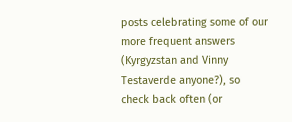posts celebrating some of our more frequent answers (Kyrgyzstan and Vinny Testaverde anyone?), so check back often (or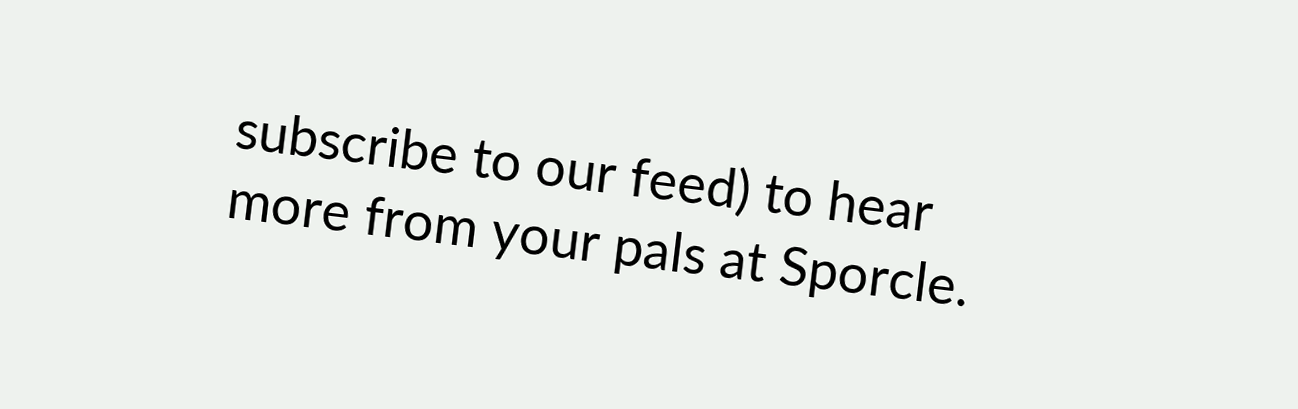subscribe to our feed) to hear more from your pals at Sporcle.